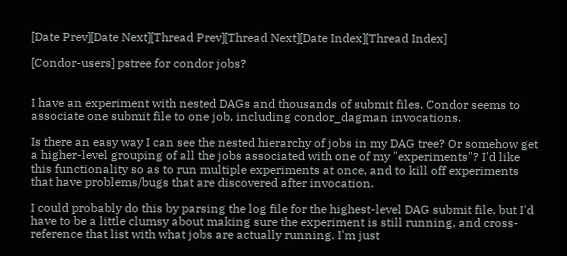[Date Prev][Date Next][Thread Prev][Thread Next][Date Index][Thread Index]

[Condor-users] pstree for condor jobs?


I have an experiment with nested DAGs and thousands of submit files. Condor seems to associate one submit file to one job, including condor_dagman invocations.

Is there an easy way I can see the nested hierarchy of jobs in my DAG tree? Or somehow get a higher-level grouping of all the jobs associated with one of my "experiments"? I'd like this functionality so as to run multiple experiments at once, and to kill off experiments that have problems/bugs that are discovered after invocation.

I could probably do this by parsing the log file for the highest-level DAG submit file, but I'd have to be a little clumsy about making sure the experiment is still running, and cross-reference that list with what jobs are actually running. I'm just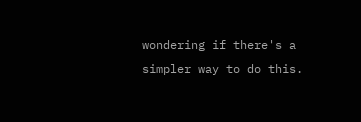wondering if there's a simpler way to do this.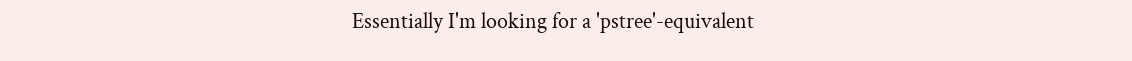Essentially I'm looking for a 'pstree'-equivalent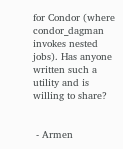for Condor (where condor_dagman invokes nested jobs). Has anyone written such a utility and is willing to share?


 - Armen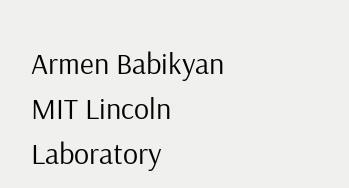Armen Babikyan
MIT Lincoln Laboratory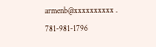armenb@xxxxxxxxxx . 781-981-1796